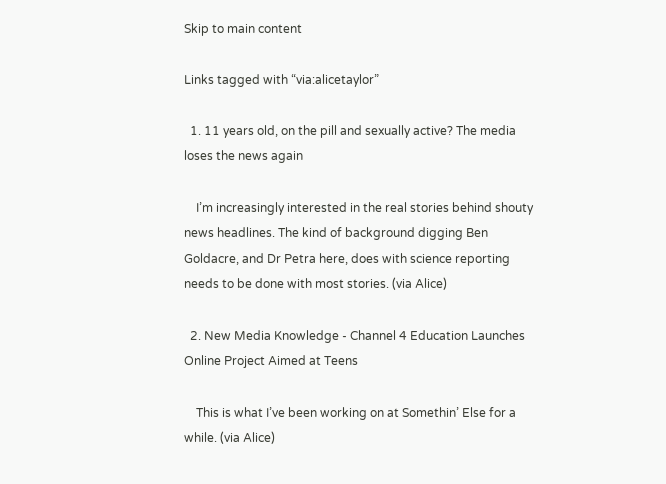Skip to main content

Links tagged with “via:alicetaylor”

  1. 11 years old, on the pill and sexually active? The media loses the news again

    I’m increasingly interested in the real stories behind shouty news headlines. The kind of background digging Ben Goldacre, and Dr Petra here, does with science reporting needs to be done with most stories. (via Alice)

  2. New Media Knowledge - Channel 4 Education Launches Online Project Aimed at Teens

    This is what I’ve been working on at Somethin’ Else for a while. (via Alice)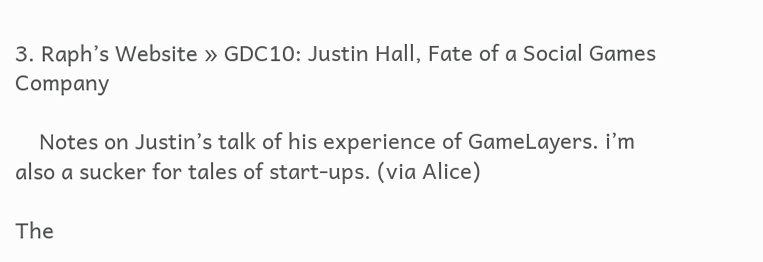3. Raph’s Website » GDC10: Justin Hall, Fate of a Social Games Company

    Notes on Justin’s talk of his experience of GameLayers. i’m also a sucker for tales of start-ups. (via Alice)

The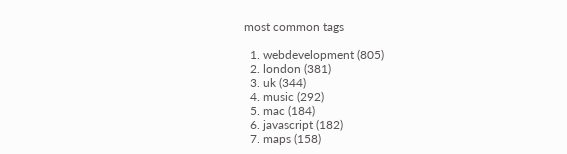most common tags

  1. webdevelopment (805)
  2. london (381)
  3. uk (344)
  4. music (292)
  5. mac (184)
  6. javascript (182)
  7. maps (158)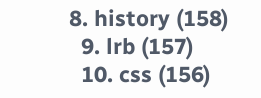8. history (158)
  9. lrb (157)
  10. css (156)